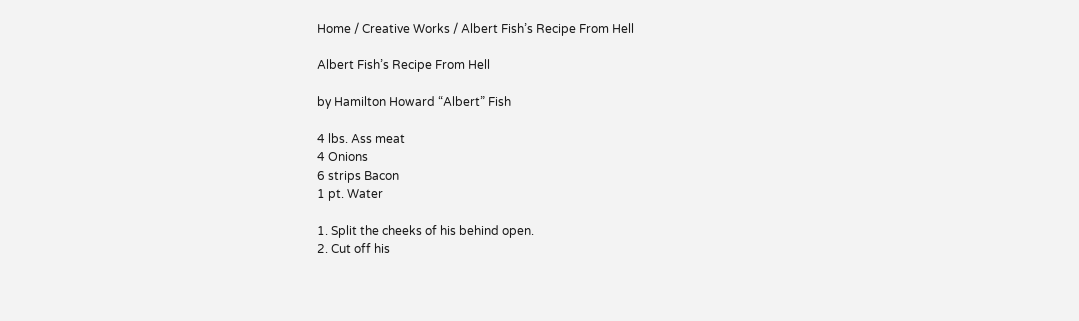Home / Creative Works / Albert Fish’s Recipe From Hell

Albert Fish’s Recipe From Hell

by Hamilton Howard “Albert” Fish

4 lbs. Ass meat
4 Onions
6 strips Bacon
1 pt. Water

1. Split the cheeks of his behind open.
2. Cut off his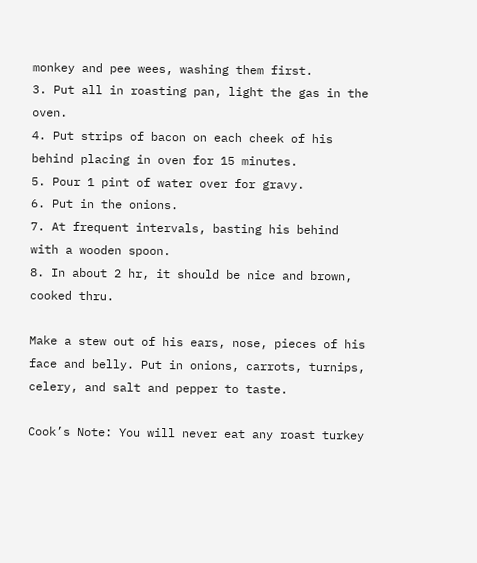monkey and pee wees, washing them first.
3. Put all in roasting pan, light the gas in the oven.
4. Put strips of bacon on each cheek of his behind placing in oven for 15 minutes.
5. Pour 1 pint of water over for gravy.
6. Put in the onions.
7. At frequent intervals, basting his behind with a wooden spoon.
8. In about 2 hr, it should be nice and brown, cooked thru.

Make a stew out of his ears, nose, pieces of his face and belly. Put in onions, carrots, turnips, celery, and salt and pepper to taste.

Cook’s Note: You will never eat any roast turkey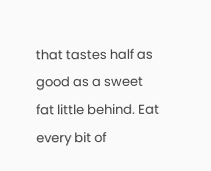that tastes half as good as a sweet fat little behind. Eat every bit of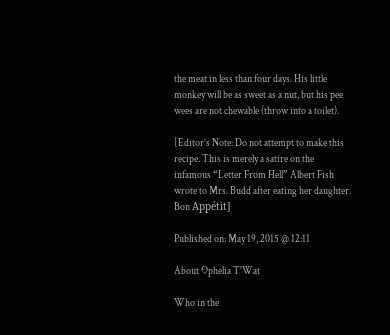the meat in less than four days. His little monkey will be as sweet as a nut, but his pee wees are not chewable (throw into a toilet).

[Editor’s Note: Do not attempt to make this recipe. This is merely a satire on the infamous “Letter From Hell” Albert Fish wrote to Mrs. Budd after eating her daughter. Bon Appétit]

Published on: May 19, 2015 @ 12:11

About Ophelia T'Wat

Who in the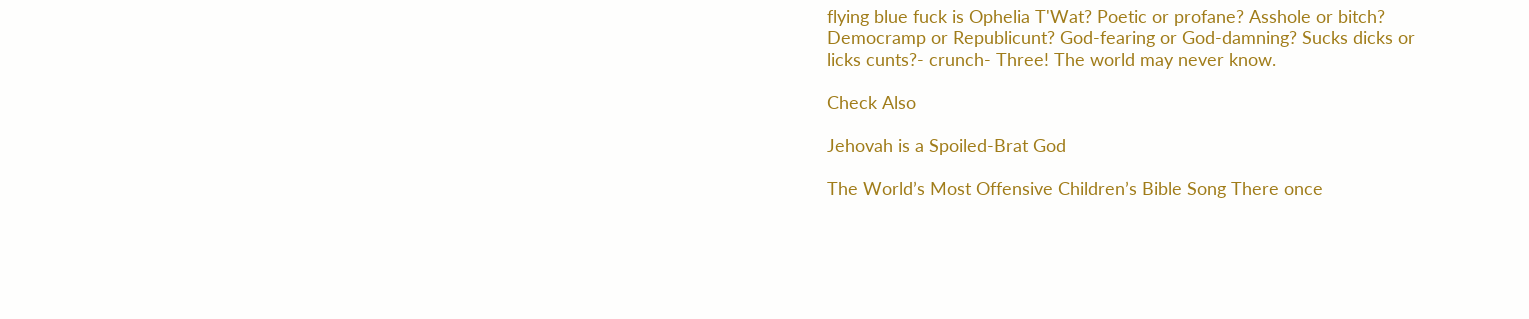flying blue fuck is Ophelia T'Wat? Poetic or profane? Asshole or bitch? Democramp or Republicunt? God-fearing or God-damning? Sucks dicks or licks cunts?- crunch- Three! The world may never know.

Check Also

Jehovah is a Spoiled-Brat God

The World’s Most Offensive Children’s Bible Song There once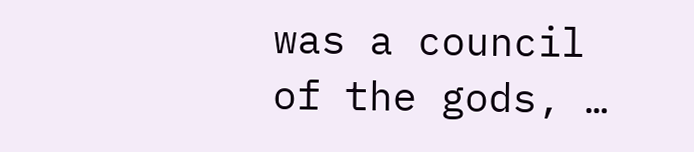was a council of the gods, …